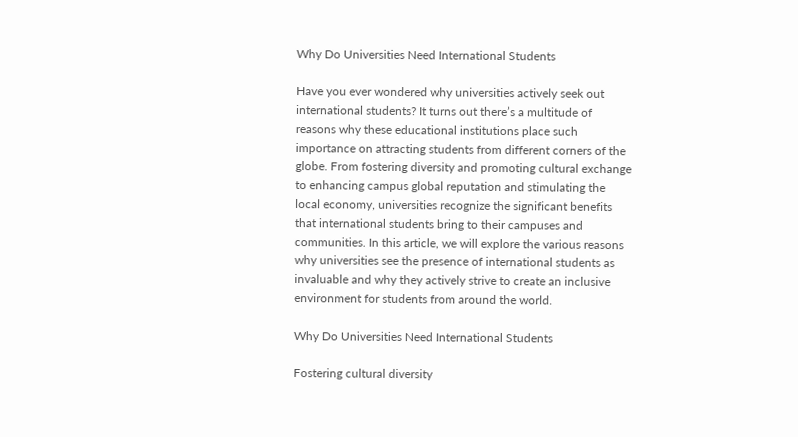Why Do Universities Need International Students

Have you ever wondered why universities actively seek out international students? It turns out there’s a multitude of reasons why these educational institutions place such importance on attracting students from different corners of the globe. From fostering diversity and promoting cultural exchange to enhancing campus global reputation and stimulating the local economy, universities recognize the significant benefits that international students bring to their campuses and communities. In this article, we will explore the various reasons why universities see the presence of international students as invaluable and why they actively strive to create an inclusive environment for students from around the world.

Why Do Universities Need International Students

Fostering cultural diversity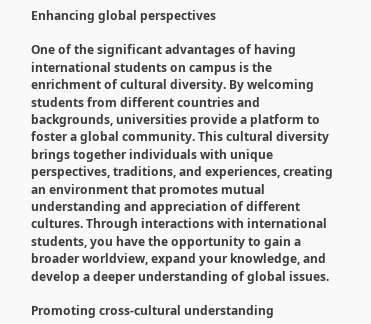Enhancing global perspectives

One of the significant advantages of having international students on campus is the enrichment of cultural diversity. By welcoming students from different countries and backgrounds, universities provide a platform to foster a global community. This cultural diversity brings together individuals with unique perspectives, traditions, and experiences, creating an environment that promotes mutual understanding and appreciation of different cultures. Through interactions with international students, you have the opportunity to gain a broader worldview, expand your knowledge, and develop a deeper understanding of global issues.

Promoting cross-cultural understanding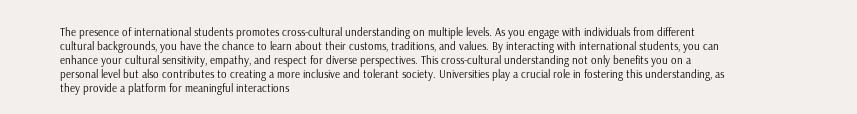The presence of international students promotes cross-cultural understanding on multiple levels. As you engage with individuals from different cultural backgrounds, you have the chance to learn about their customs, traditions, and values. By interacting with international students, you can enhance your cultural sensitivity, empathy, and respect for diverse perspectives. This cross-cultural understanding not only benefits you on a personal level but also contributes to creating a more inclusive and tolerant society. Universities play a crucial role in fostering this understanding, as they provide a platform for meaningful interactions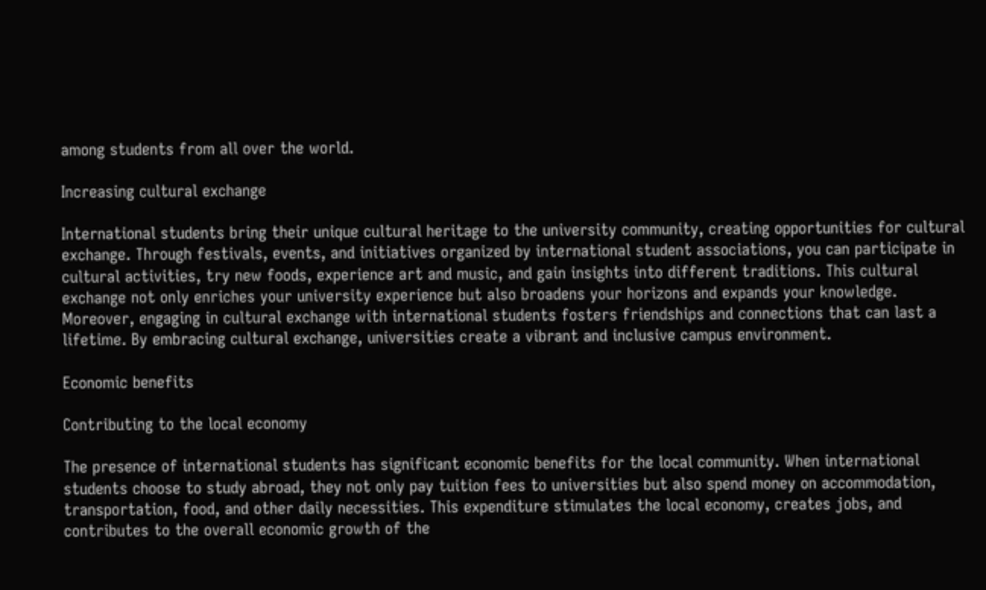among students from all over the world.

Increasing cultural exchange

International students bring their unique cultural heritage to the university community, creating opportunities for cultural exchange. Through festivals, events, and initiatives organized by international student associations, you can participate in cultural activities, try new foods, experience art and music, and gain insights into different traditions. This cultural exchange not only enriches your university experience but also broadens your horizons and expands your knowledge. Moreover, engaging in cultural exchange with international students fosters friendships and connections that can last a lifetime. By embracing cultural exchange, universities create a vibrant and inclusive campus environment.

Economic benefits

Contributing to the local economy

The presence of international students has significant economic benefits for the local community. When international students choose to study abroad, they not only pay tuition fees to universities but also spend money on accommodation, transportation, food, and other daily necessities. This expenditure stimulates the local economy, creates jobs, and contributes to the overall economic growth of the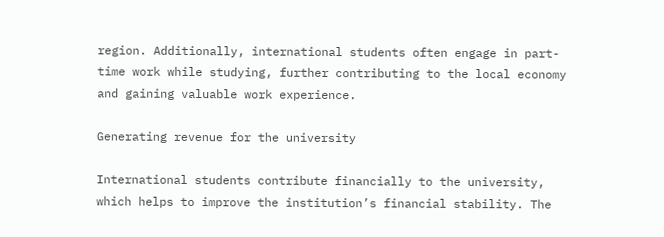region. Additionally, international students often engage in part-time work while studying, further contributing to the local economy and gaining valuable work experience.

Generating revenue for the university

International students contribute financially to the university, which helps to improve the institution’s financial stability. The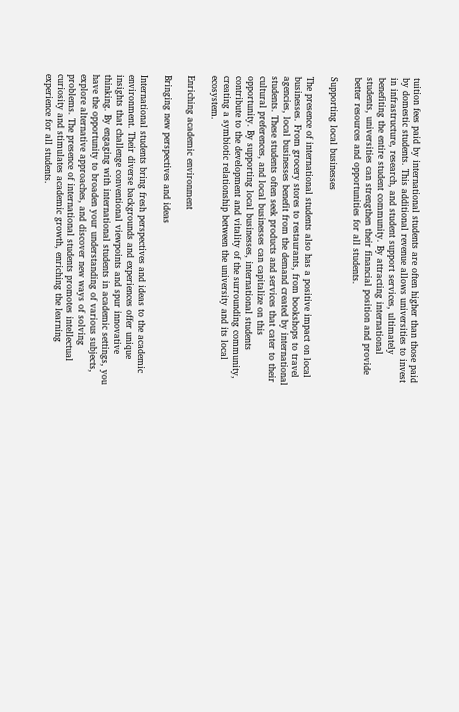tuition fees paid by international students are often higher than those paid by domestic students. This additional revenue allows universities to invest in infrastructure, research, and student support services, ultimately benefiting the entire student community. By attracting international students, universities can strengthen their financial position and provide better resources and opportunities for all students.

Supporting local businesses

The presence of international students also has a positive impact on local businesses. From grocery stores to restaurants, from bookshops to travel agencies, local businesses benefit from the demand created by international students. These students often seek products and services that cater to their cultural preferences, and local businesses can capitalize on this opportunity. By supporting local businesses, international students contribute to the development and vitality of the surrounding community, creating a symbiotic relationship between the university and its local ecosystem.

Enriching academic environment

Bringing new perspectives and ideas

International students bring fresh perspectives and ideas to the academic environment. Their diverse backgrounds and experiences offer unique insights that challenge conventional viewpoints and spur innovative thinking. By engaging with international students in academic settings, you have the opportunity to broaden your understanding of various subjects, explore alternative approaches, and discover new ways of solving problems. The presence of international students promotes intellectual curiosity and stimulates academic growth, enriching the learning experience for all students.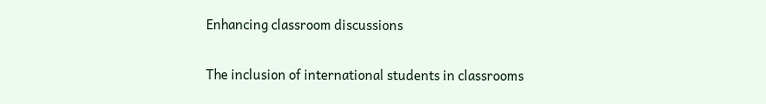Enhancing classroom discussions

The inclusion of international students in classrooms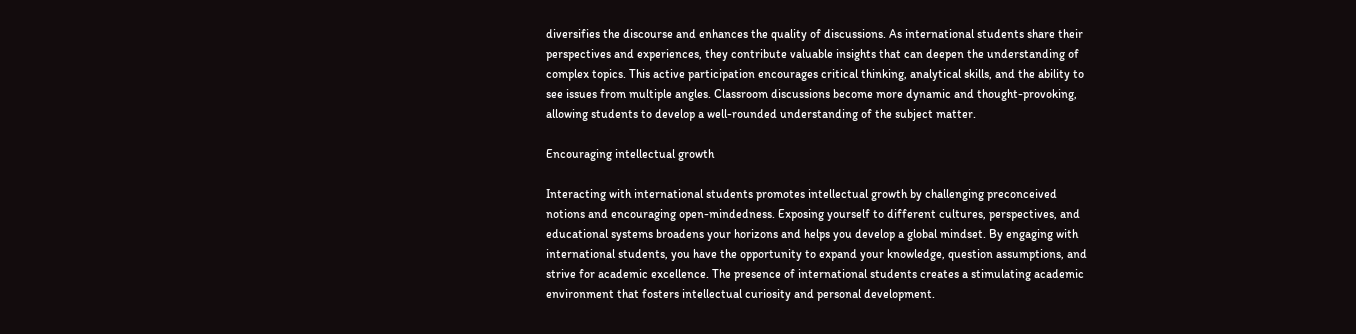diversifies the discourse and enhances the quality of discussions. As international students share their perspectives and experiences, they contribute valuable insights that can deepen the understanding of complex topics. This active participation encourages critical thinking, analytical skills, and the ability to see issues from multiple angles. Classroom discussions become more dynamic and thought-provoking, allowing students to develop a well-rounded understanding of the subject matter.

Encouraging intellectual growth

Interacting with international students promotes intellectual growth by challenging preconceived notions and encouraging open-mindedness. Exposing yourself to different cultures, perspectives, and educational systems broadens your horizons and helps you develop a global mindset. By engaging with international students, you have the opportunity to expand your knowledge, question assumptions, and strive for academic excellence. The presence of international students creates a stimulating academic environment that fosters intellectual curiosity and personal development.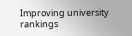Improving university rankings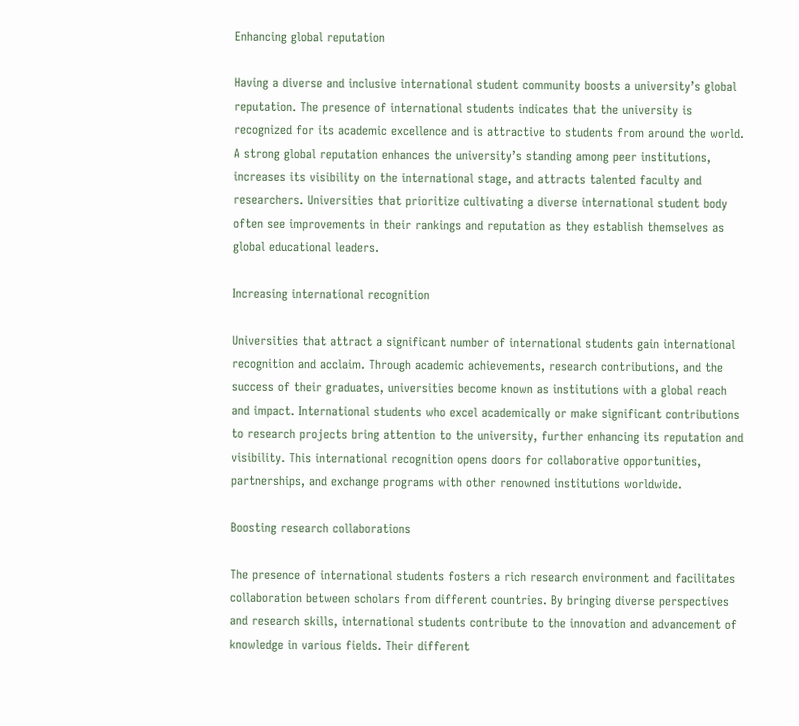Enhancing global reputation

Having a diverse and inclusive international student community boosts a university’s global reputation. The presence of international students indicates that the university is recognized for its academic excellence and is attractive to students from around the world. A strong global reputation enhances the university’s standing among peer institutions, increases its visibility on the international stage, and attracts talented faculty and researchers. Universities that prioritize cultivating a diverse international student body often see improvements in their rankings and reputation as they establish themselves as global educational leaders.

Increasing international recognition

Universities that attract a significant number of international students gain international recognition and acclaim. Through academic achievements, research contributions, and the success of their graduates, universities become known as institutions with a global reach and impact. International students who excel academically or make significant contributions to research projects bring attention to the university, further enhancing its reputation and visibility. This international recognition opens doors for collaborative opportunities, partnerships, and exchange programs with other renowned institutions worldwide.

Boosting research collaborations

The presence of international students fosters a rich research environment and facilitates collaboration between scholars from different countries. By bringing diverse perspectives and research skills, international students contribute to the innovation and advancement of knowledge in various fields. Their different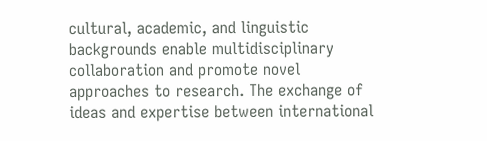cultural, academic, and linguistic backgrounds enable multidisciplinary collaboration and promote novel approaches to research. The exchange of ideas and expertise between international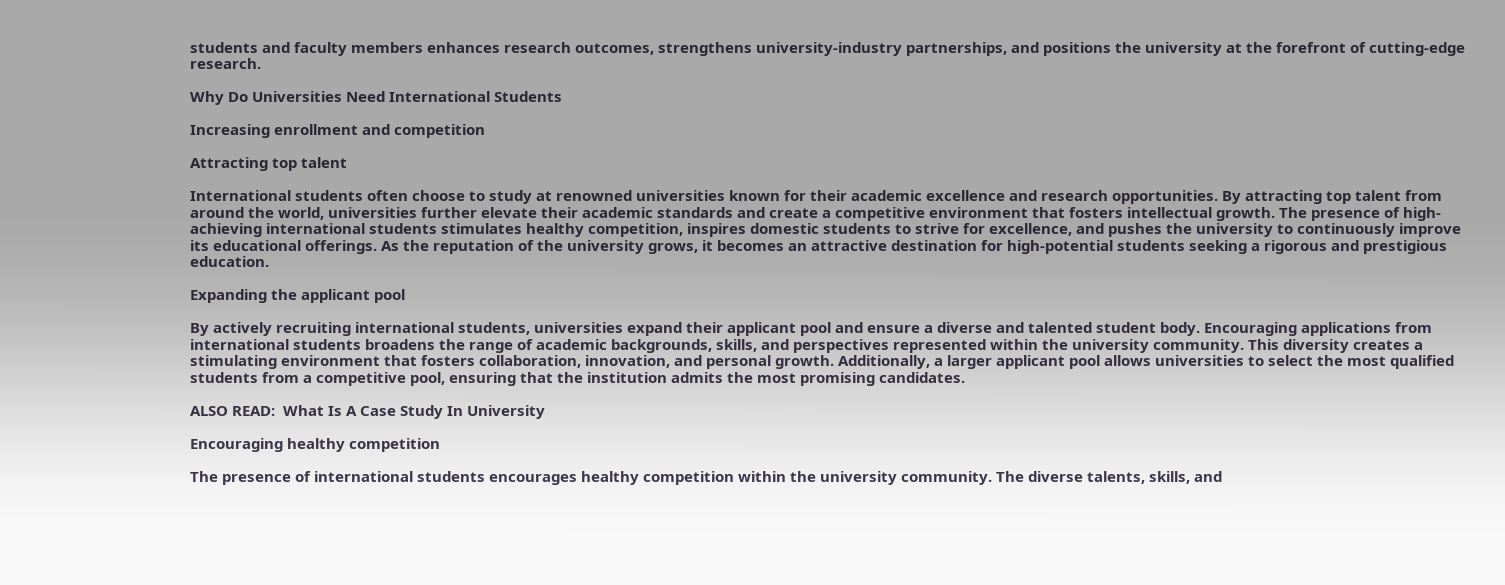students and faculty members enhances research outcomes, strengthens university-industry partnerships, and positions the university at the forefront of cutting-edge research.

Why Do Universities Need International Students

Increasing enrollment and competition

Attracting top talent

International students often choose to study at renowned universities known for their academic excellence and research opportunities. By attracting top talent from around the world, universities further elevate their academic standards and create a competitive environment that fosters intellectual growth. The presence of high-achieving international students stimulates healthy competition, inspires domestic students to strive for excellence, and pushes the university to continuously improve its educational offerings. As the reputation of the university grows, it becomes an attractive destination for high-potential students seeking a rigorous and prestigious education.

Expanding the applicant pool

By actively recruiting international students, universities expand their applicant pool and ensure a diverse and talented student body. Encouraging applications from international students broadens the range of academic backgrounds, skills, and perspectives represented within the university community. This diversity creates a stimulating environment that fosters collaboration, innovation, and personal growth. Additionally, a larger applicant pool allows universities to select the most qualified students from a competitive pool, ensuring that the institution admits the most promising candidates.

ALSO READ:  What Is A Case Study In University

Encouraging healthy competition

The presence of international students encourages healthy competition within the university community. The diverse talents, skills, and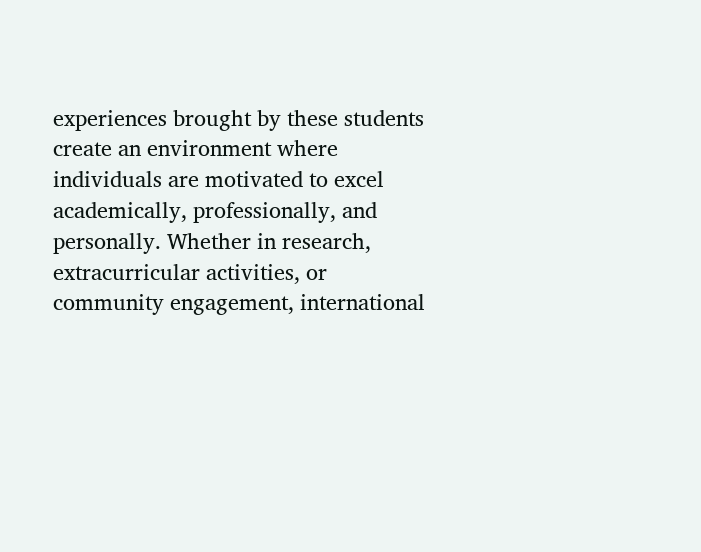experiences brought by these students create an environment where individuals are motivated to excel academically, professionally, and personally. Whether in research, extracurricular activities, or community engagement, international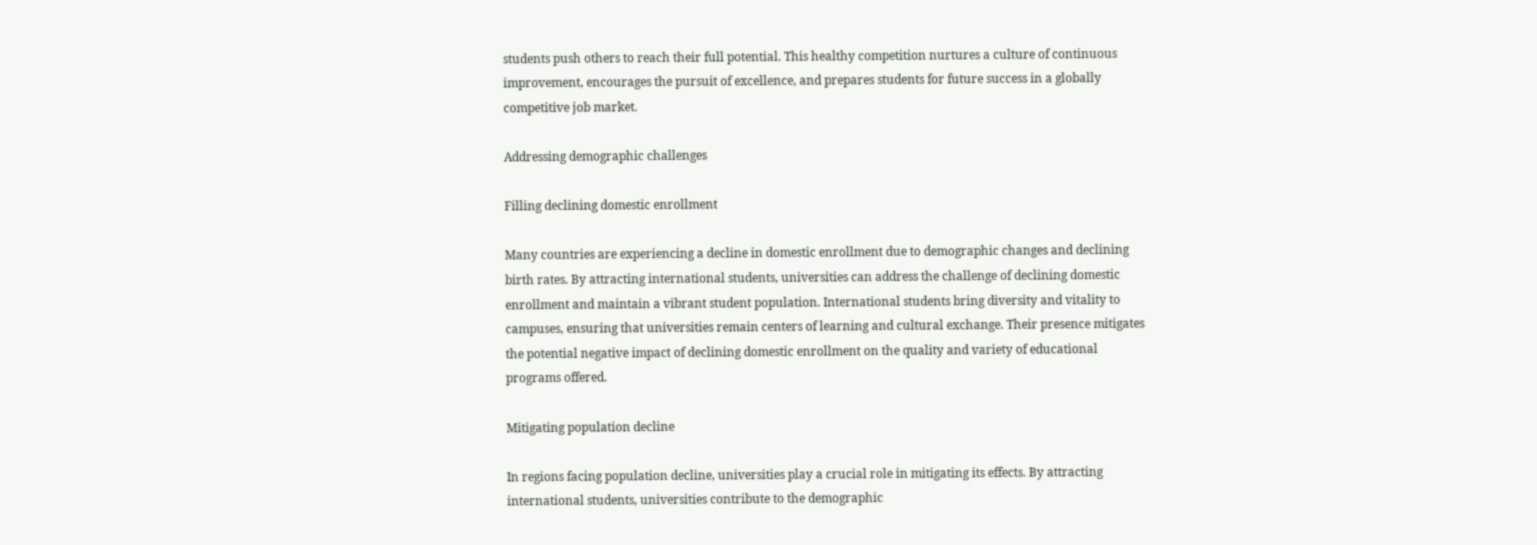students push others to reach their full potential. This healthy competition nurtures a culture of continuous improvement, encourages the pursuit of excellence, and prepares students for future success in a globally competitive job market.

Addressing demographic challenges

Filling declining domestic enrollment

Many countries are experiencing a decline in domestic enrollment due to demographic changes and declining birth rates. By attracting international students, universities can address the challenge of declining domestic enrollment and maintain a vibrant student population. International students bring diversity and vitality to campuses, ensuring that universities remain centers of learning and cultural exchange. Their presence mitigates the potential negative impact of declining domestic enrollment on the quality and variety of educational programs offered.

Mitigating population decline

In regions facing population decline, universities play a crucial role in mitigating its effects. By attracting international students, universities contribute to the demographic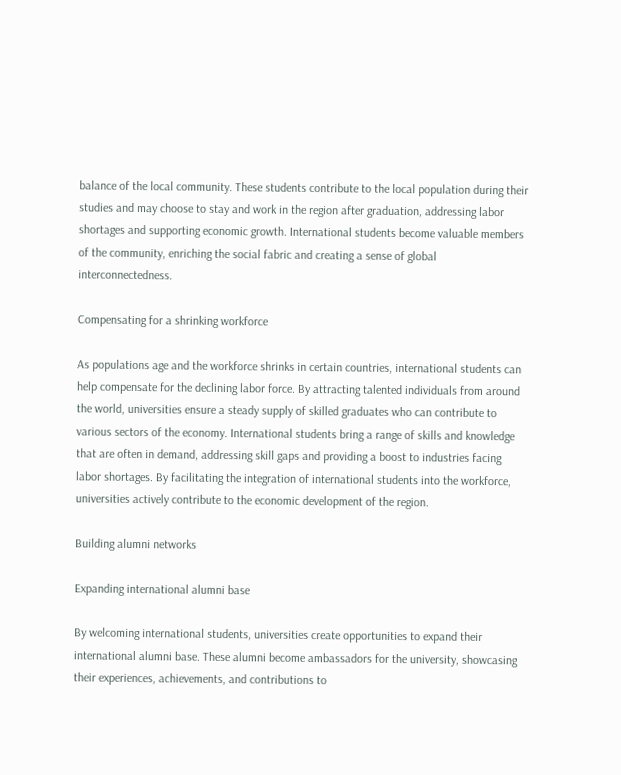balance of the local community. These students contribute to the local population during their studies and may choose to stay and work in the region after graduation, addressing labor shortages and supporting economic growth. International students become valuable members of the community, enriching the social fabric and creating a sense of global interconnectedness.

Compensating for a shrinking workforce

As populations age and the workforce shrinks in certain countries, international students can help compensate for the declining labor force. By attracting talented individuals from around the world, universities ensure a steady supply of skilled graduates who can contribute to various sectors of the economy. International students bring a range of skills and knowledge that are often in demand, addressing skill gaps and providing a boost to industries facing labor shortages. By facilitating the integration of international students into the workforce, universities actively contribute to the economic development of the region.

Building alumni networks

Expanding international alumni base

By welcoming international students, universities create opportunities to expand their international alumni base. These alumni become ambassadors for the university, showcasing their experiences, achievements, and contributions to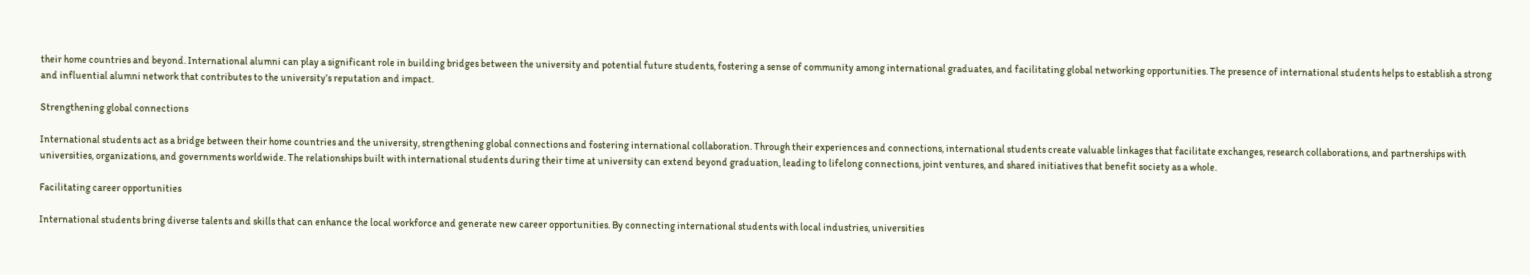their home countries and beyond. International alumni can play a significant role in building bridges between the university and potential future students, fostering a sense of community among international graduates, and facilitating global networking opportunities. The presence of international students helps to establish a strong and influential alumni network that contributes to the university’s reputation and impact.

Strengthening global connections

International students act as a bridge between their home countries and the university, strengthening global connections and fostering international collaboration. Through their experiences and connections, international students create valuable linkages that facilitate exchanges, research collaborations, and partnerships with universities, organizations, and governments worldwide. The relationships built with international students during their time at university can extend beyond graduation, leading to lifelong connections, joint ventures, and shared initiatives that benefit society as a whole.

Facilitating career opportunities

International students bring diverse talents and skills that can enhance the local workforce and generate new career opportunities. By connecting international students with local industries, universities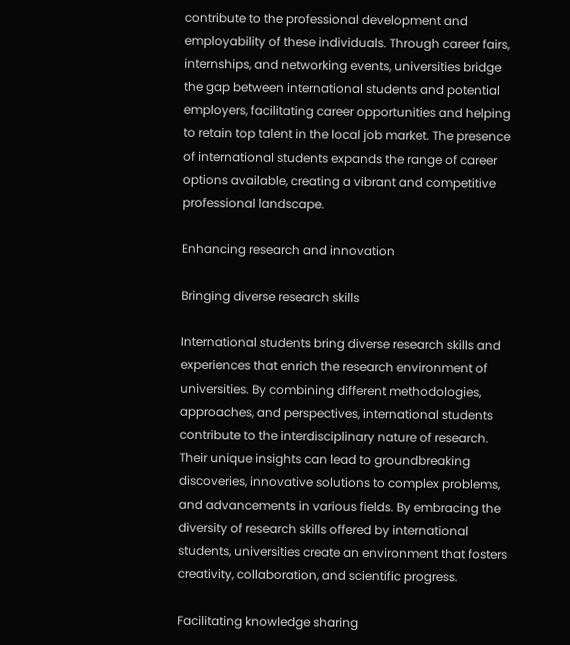contribute to the professional development and employability of these individuals. Through career fairs, internships, and networking events, universities bridge the gap between international students and potential employers, facilitating career opportunities and helping to retain top talent in the local job market. The presence of international students expands the range of career options available, creating a vibrant and competitive professional landscape.

Enhancing research and innovation

Bringing diverse research skills

International students bring diverse research skills and experiences that enrich the research environment of universities. By combining different methodologies, approaches, and perspectives, international students contribute to the interdisciplinary nature of research. Their unique insights can lead to groundbreaking discoveries, innovative solutions to complex problems, and advancements in various fields. By embracing the diversity of research skills offered by international students, universities create an environment that fosters creativity, collaboration, and scientific progress.

Facilitating knowledge sharing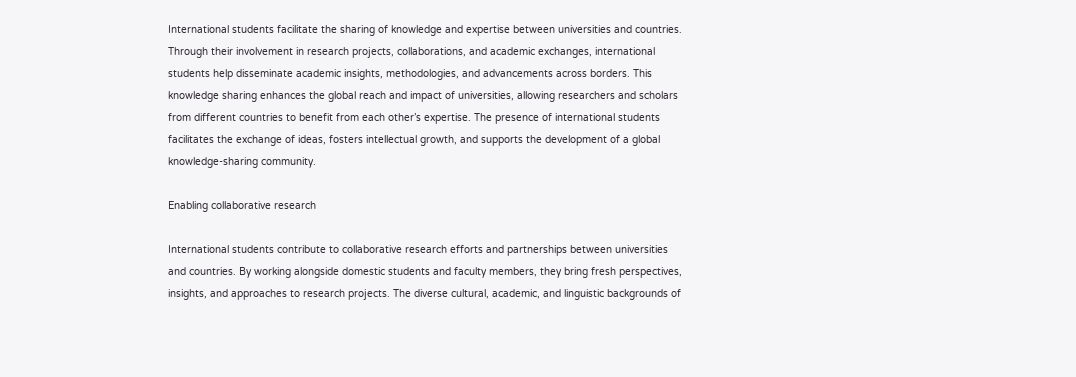International students facilitate the sharing of knowledge and expertise between universities and countries. Through their involvement in research projects, collaborations, and academic exchanges, international students help disseminate academic insights, methodologies, and advancements across borders. This knowledge sharing enhances the global reach and impact of universities, allowing researchers and scholars from different countries to benefit from each other’s expertise. The presence of international students facilitates the exchange of ideas, fosters intellectual growth, and supports the development of a global knowledge-sharing community.

Enabling collaborative research

International students contribute to collaborative research efforts and partnerships between universities and countries. By working alongside domestic students and faculty members, they bring fresh perspectives, insights, and approaches to research projects. The diverse cultural, academic, and linguistic backgrounds of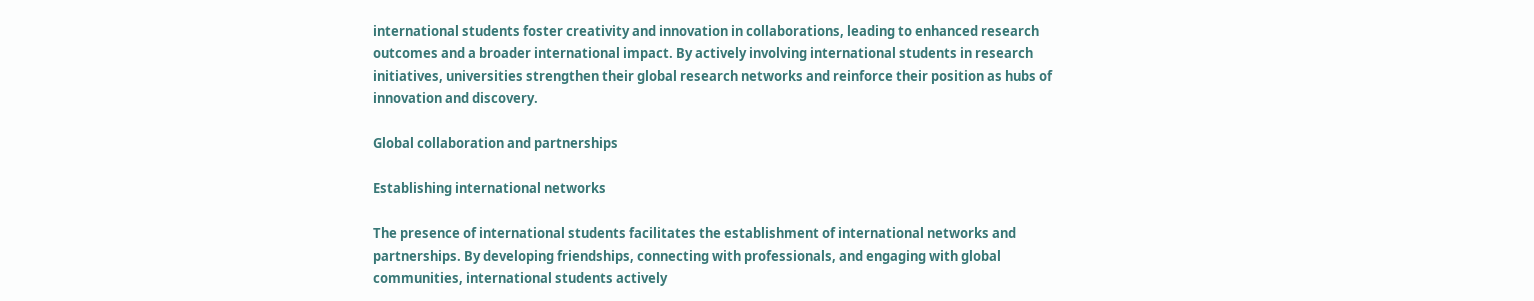international students foster creativity and innovation in collaborations, leading to enhanced research outcomes and a broader international impact. By actively involving international students in research initiatives, universities strengthen their global research networks and reinforce their position as hubs of innovation and discovery.

Global collaboration and partnerships

Establishing international networks

The presence of international students facilitates the establishment of international networks and partnerships. By developing friendships, connecting with professionals, and engaging with global communities, international students actively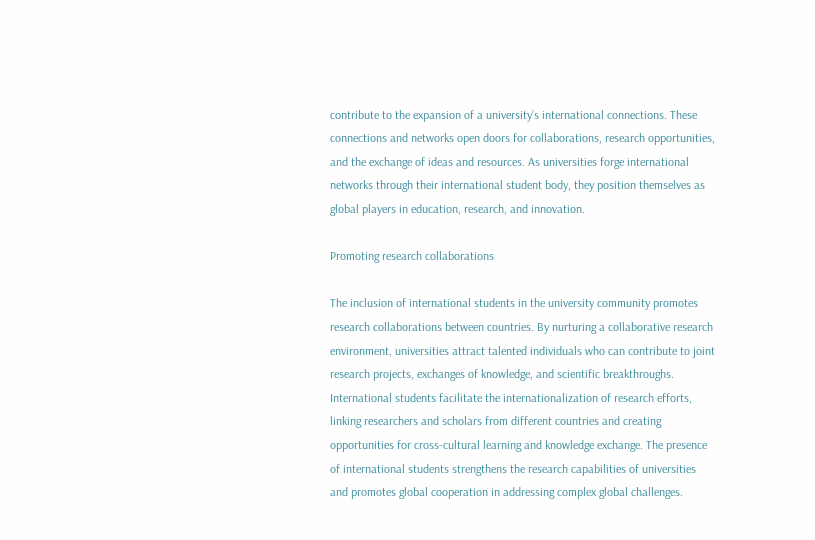contribute to the expansion of a university’s international connections. These connections and networks open doors for collaborations, research opportunities, and the exchange of ideas and resources. As universities forge international networks through their international student body, they position themselves as global players in education, research, and innovation.

Promoting research collaborations

The inclusion of international students in the university community promotes research collaborations between countries. By nurturing a collaborative research environment, universities attract talented individuals who can contribute to joint research projects, exchanges of knowledge, and scientific breakthroughs. International students facilitate the internationalization of research efforts, linking researchers and scholars from different countries and creating opportunities for cross-cultural learning and knowledge exchange. The presence of international students strengthens the research capabilities of universities and promotes global cooperation in addressing complex global challenges.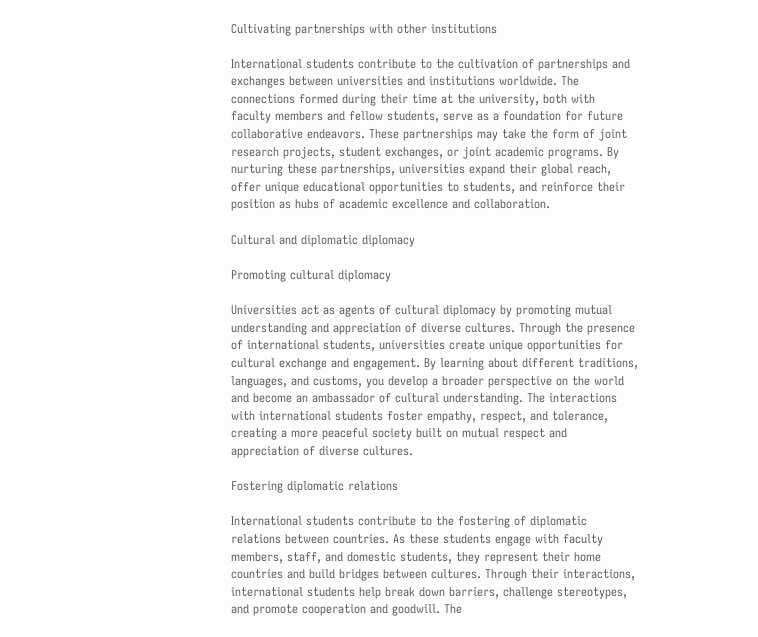Cultivating partnerships with other institutions

International students contribute to the cultivation of partnerships and exchanges between universities and institutions worldwide. The connections formed during their time at the university, both with faculty members and fellow students, serve as a foundation for future collaborative endeavors. These partnerships may take the form of joint research projects, student exchanges, or joint academic programs. By nurturing these partnerships, universities expand their global reach, offer unique educational opportunities to students, and reinforce their position as hubs of academic excellence and collaboration.

Cultural and diplomatic diplomacy

Promoting cultural diplomacy

Universities act as agents of cultural diplomacy by promoting mutual understanding and appreciation of diverse cultures. Through the presence of international students, universities create unique opportunities for cultural exchange and engagement. By learning about different traditions, languages, and customs, you develop a broader perspective on the world and become an ambassador of cultural understanding. The interactions with international students foster empathy, respect, and tolerance, creating a more peaceful society built on mutual respect and appreciation of diverse cultures.

Fostering diplomatic relations

International students contribute to the fostering of diplomatic relations between countries. As these students engage with faculty members, staff, and domestic students, they represent their home countries and build bridges between cultures. Through their interactions, international students help break down barriers, challenge stereotypes, and promote cooperation and goodwill. The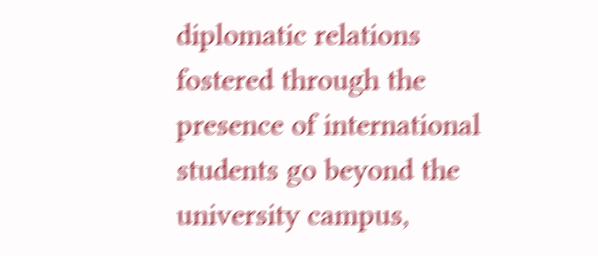diplomatic relations fostered through the presence of international students go beyond the university campus,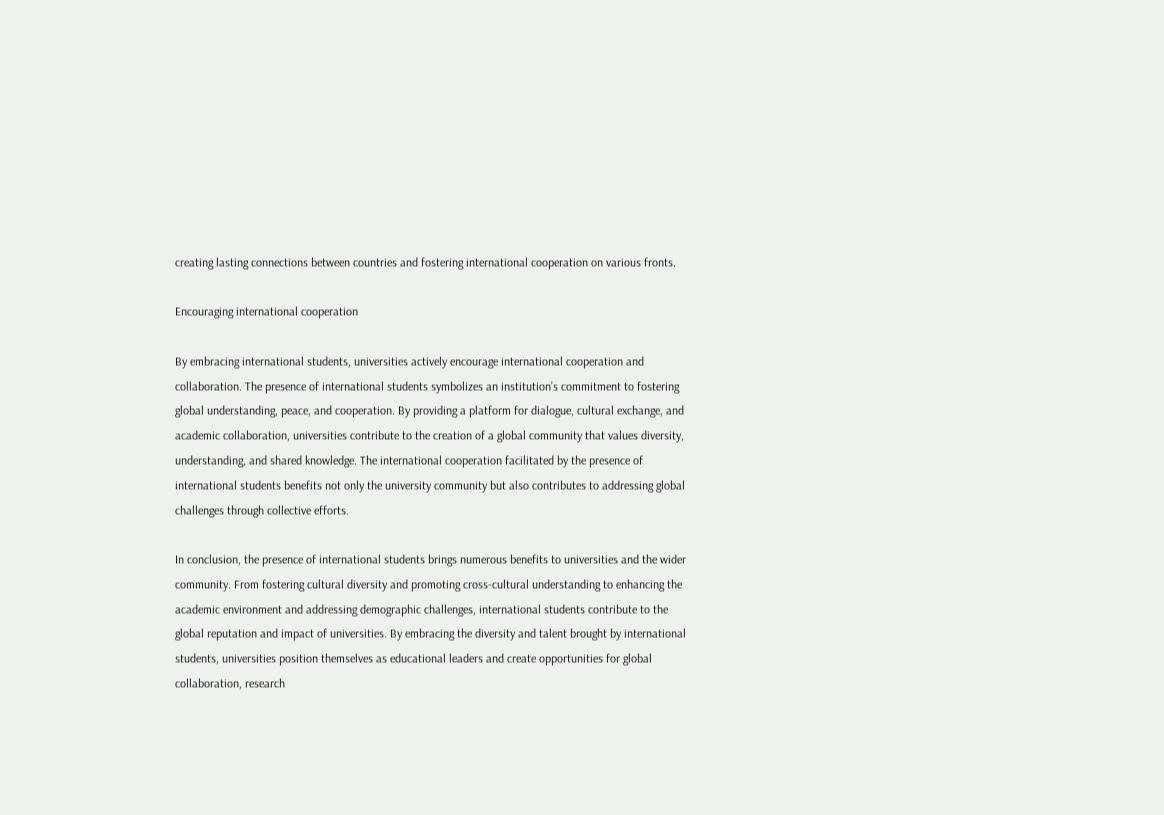creating lasting connections between countries and fostering international cooperation on various fronts.

Encouraging international cooperation

By embracing international students, universities actively encourage international cooperation and collaboration. The presence of international students symbolizes an institution’s commitment to fostering global understanding, peace, and cooperation. By providing a platform for dialogue, cultural exchange, and academic collaboration, universities contribute to the creation of a global community that values diversity, understanding, and shared knowledge. The international cooperation facilitated by the presence of international students benefits not only the university community but also contributes to addressing global challenges through collective efforts.

In conclusion, the presence of international students brings numerous benefits to universities and the wider community. From fostering cultural diversity and promoting cross-cultural understanding to enhancing the academic environment and addressing demographic challenges, international students contribute to the global reputation and impact of universities. By embracing the diversity and talent brought by international students, universities position themselves as educational leaders and create opportunities for global collaboration, research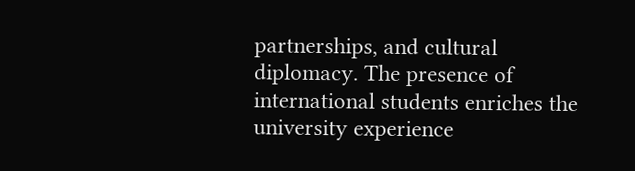partnerships, and cultural diplomacy. The presence of international students enriches the university experience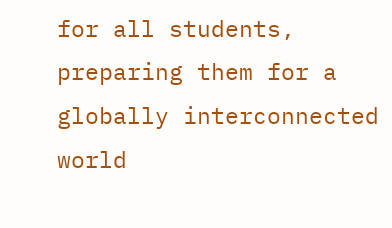for all students, preparing them for a globally interconnected world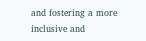and fostering a more inclusive and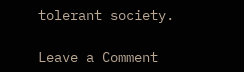tolerant society.

Leave a Comment